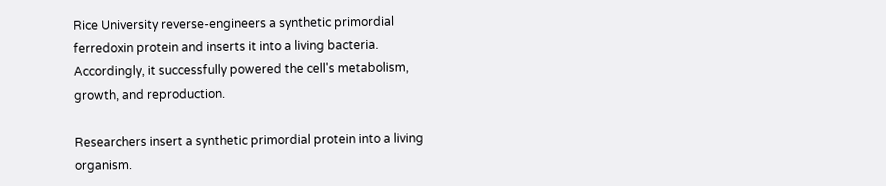Rice University reverse-engineers a synthetic primordial ferredoxin protein and inserts it into a living bacteria. Accordingly, it successfully powered the cell's metabolism, growth, and reproduction.

Researchers insert a synthetic primordial protein into a living organism.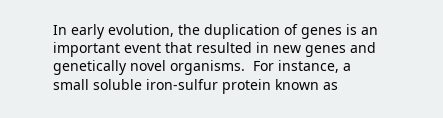In early evolution, the duplication of genes is an important event that resulted in new genes and genetically novel organisms.  For instance, a small soluble iron-sulfur protein known as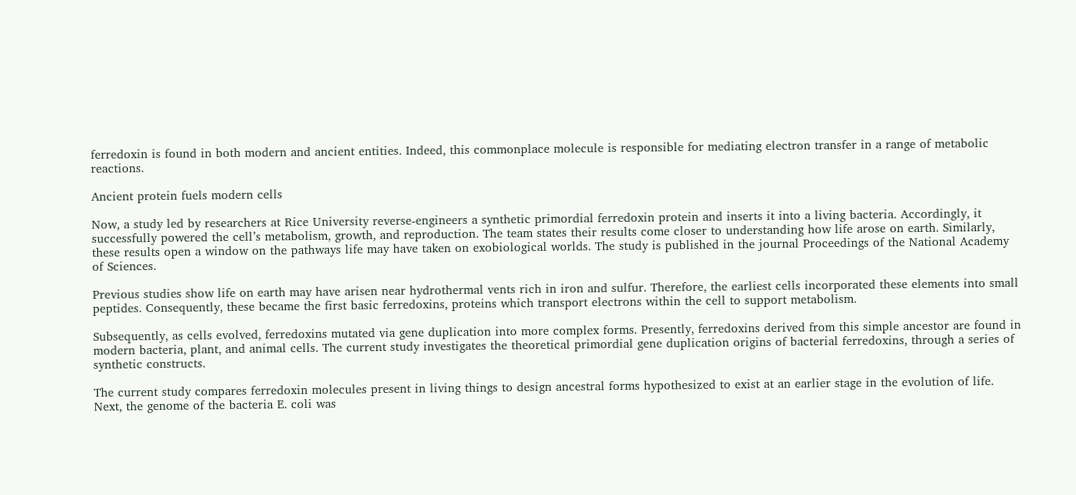ferredoxin is found in both modern and ancient entities. Indeed, this commonplace molecule is responsible for mediating electron transfer in a range of metabolic reactions.

Ancient protein fuels modern cells

Now, a study led by researchers at Rice University reverse-engineers a synthetic primordial ferredoxin protein and inserts it into a living bacteria. Accordingly, it successfully powered the cell’s metabolism, growth, and reproduction. The team states their results come closer to understanding how life arose on earth. Similarly, these results open a window on the pathways life may have taken on exobiological worlds. The study is published in the journal Proceedings of the National Academy of Sciences.

Previous studies show life on earth may have arisen near hydrothermal vents rich in iron and sulfur. Therefore, the earliest cells incorporated these elements into small peptides. Consequently, these became the first basic ferredoxins, proteins which transport electrons within the cell to support metabolism.

Subsequently, as cells evolved, ferredoxins mutated via gene duplication into more complex forms. Presently, ferredoxins derived from this simple ancestor are found in modern bacteria, plant, and animal cells. The current study investigates the theoretical primordial gene duplication origins of bacterial ferredoxins, through a series of synthetic constructs.

The current study compares ferredoxin molecules present in living things to design ancestral forms hypothesized to exist at an earlier stage in the evolution of life. Next, the genome of the bacteria E. coli was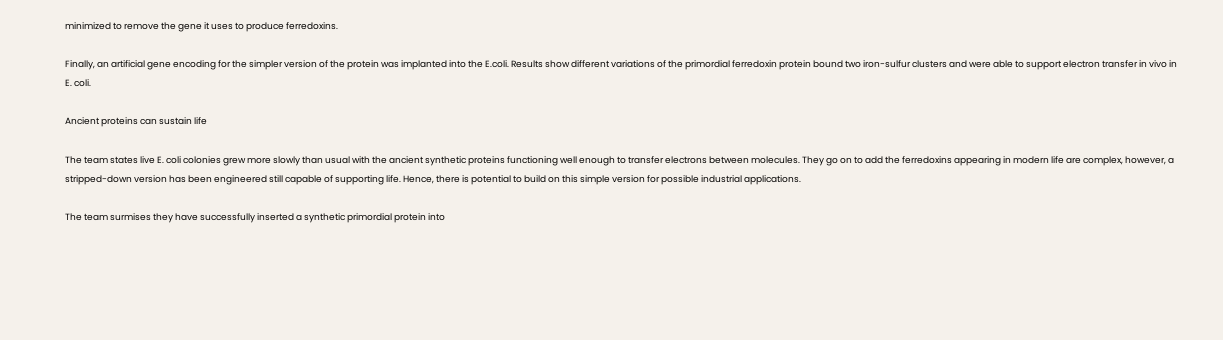minimized to remove the gene it uses to produce ferredoxins.

Finally, an artificial gene encoding for the simpler version of the protein was implanted into the E.coli. Results show different variations of the primordial ferredoxin protein bound two iron-sulfur clusters and were able to support electron transfer in vivo in E. coli.

Ancient proteins can sustain life

The team states live E. coli colonies grew more slowly than usual with the ancient synthetic proteins functioning well enough to transfer electrons between molecules. They go on to add the ferredoxins appearing in modern life are complex, however, a stripped-down version has been engineered still capable of supporting life. Hence, there is potential to build on this simple version for possible industrial applications.

The team surmises they have successfully inserted a synthetic primordial protein into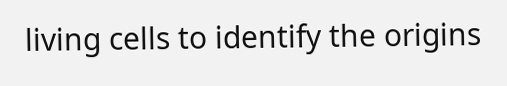living cells to identify the origins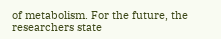of metabolism. For the future, the researchers state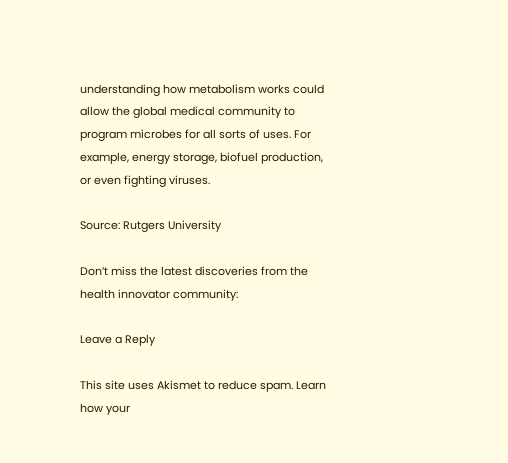understanding how metabolism works could allow the global medical community to program microbes for all sorts of uses. For example, energy storage, biofuel production, or even fighting viruses.

Source: Rutgers University

Don’t miss the latest discoveries from the health innovator community:

Leave a Reply

This site uses Akismet to reduce spam. Learn how your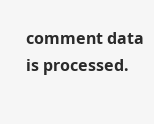comment data is processed.